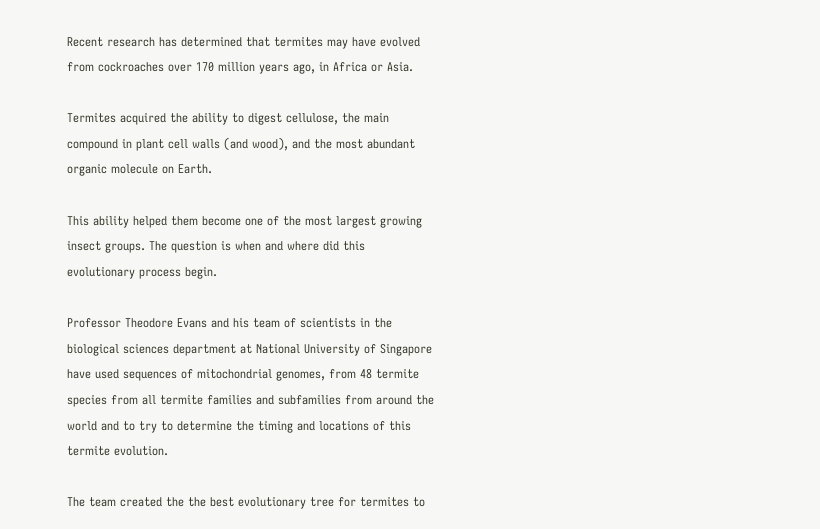Recent research has determined that termites may have evolved from cockroaches over 170 million years ago, in Africa or Asia.

Termites acquired the ability to digest cellulose, the main compound in plant cell walls (and wood), and the most abundant organic molecule on Earth.

This ability helped them become one of the most largest growing insect groups. The question is when and where did this evolutionary process begin.

Professor Theodore Evans and his team of scientists in the biological sciences department at National University of Singapore have used sequences of mitochondrial genomes, from 48 termite species from all termite families and subfamilies from around the world and to try to determine the timing and locations of this termite evolution.

The team created the the best evolutionary tree for termites to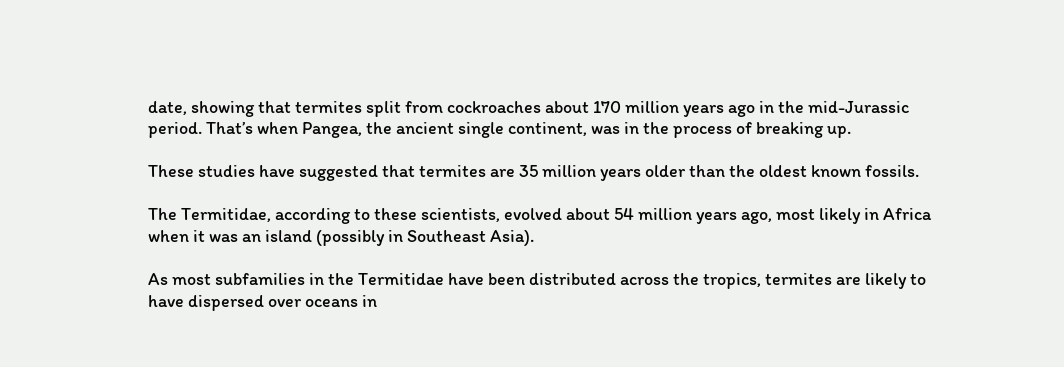date, showing that termites split from cockroaches about 170 million years ago in the mid-Jurassic period. That’s when Pangea, the ancient single continent, was in the process of breaking up.

These studies have suggested that termites are 35 million years older than the oldest known fossils.

The Termitidae, according to these scientists, evolved about 54 million years ago, most likely in Africa when it was an island (possibly in Southeast Asia).

As most subfamilies in the Termitidae have been distributed across the tropics, termites are likely to have dispersed over oceans in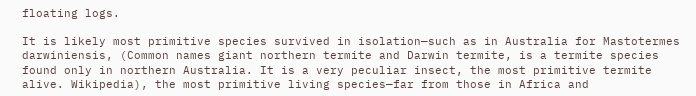floating logs.

It is likely most primitive species survived in isolation—such as in Australia for Mastotermes darwiniensis, (Common names giant northern termite and Darwin termite, is a termite species found only in northern Australia. It is a very peculiar insect, the most primitive termite alive. Wikipedia), the most primitive living species—far from those in Africa and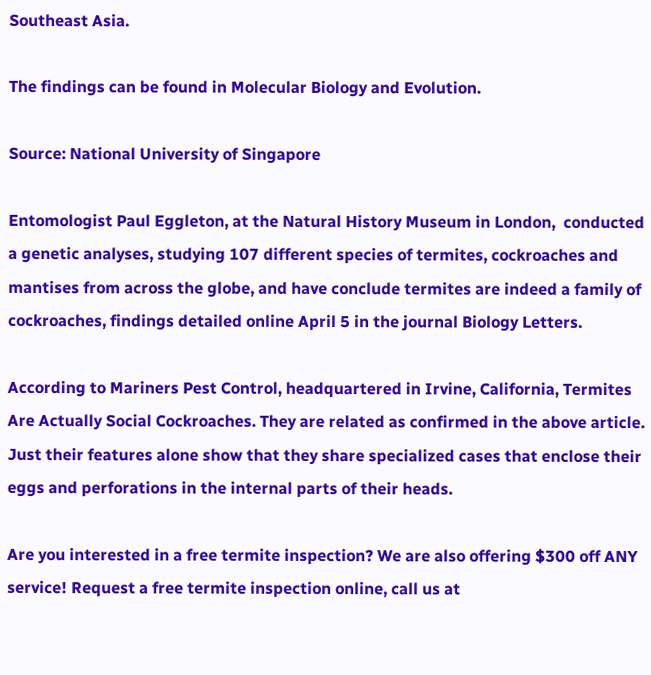Southeast Asia.

The findings can be found in Molecular Biology and Evolution.

Source: National University of Singapore

Entomologist Paul Eggleton, at the Natural History Museum in London,  conducted a genetic analyses, studying 107 different species of termites, cockroaches and mantises from across the globe, and have conclude termites are indeed a family of cockroaches, findings detailed online April 5 in the journal Biology Letters.

According to Mariners Pest Control, headquartered in Irvine, California, Termites Are Actually Social Cockroaches. They are related as confirmed in the above article. Just their features alone show that they share specialized cases that enclose their eggs and perforations in the internal parts of their heads.

Are you interested in a free termite inspection? We are also offering $300 off ANY service! Request a free termite inspection online, call us at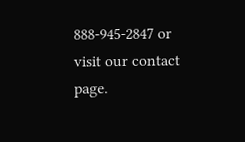888-945-2847 or visit our contact page.